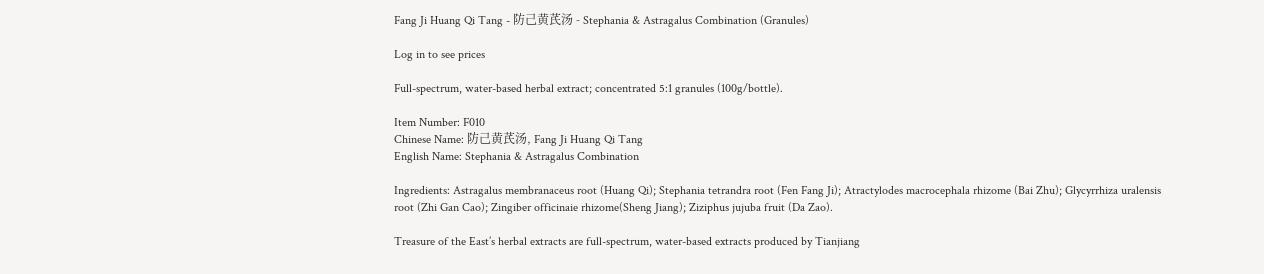Fang Ji Huang Qi Tang - 防己黄芪汤 - Stephania & Astragalus Combination (Granules)

Log in to see prices

Full-spectrum, water-based herbal extract; concentrated 5:1 granules (100g/bottle).

Item Number: F010
Chinese Name: 防己黄芪汤, Fang Ji Huang Qi Tang
English Name: Stephania & Astragalus Combination

Ingredients: Astragalus membranaceus root (Huang Qi); Stephania tetrandra root (Fen Fang Ji); Atractylodes macrocephala rhizome (Bai Zhu); Glycyrrhiza uralensis root (Zhi Gan Cao); Zingiber officinaie rhizome(Sheng Jiang); Ziziphus jujuba fruit (Da Zao).

Treasure of the East’s herbal extracts are full-spectrum, water-based extracts produced by Tianjiang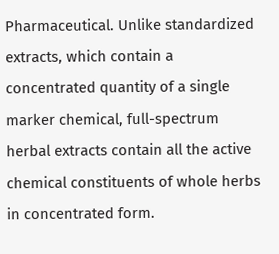Pharmaceutical. Unlike standardized extracts, which contain a concentrated quantity of a single marker chemical, full-spectrum herbal extracts contain all the active chemical constituents of whole herbs in concentrated form.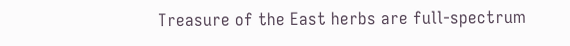Treasure of the East herbs are full-spectrum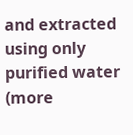and extracted using only purified water (more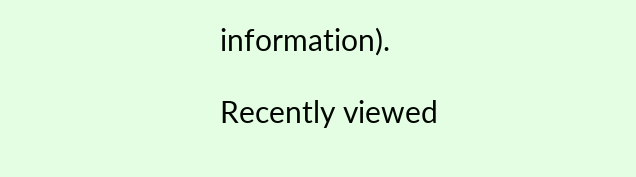information).

Recently viewed